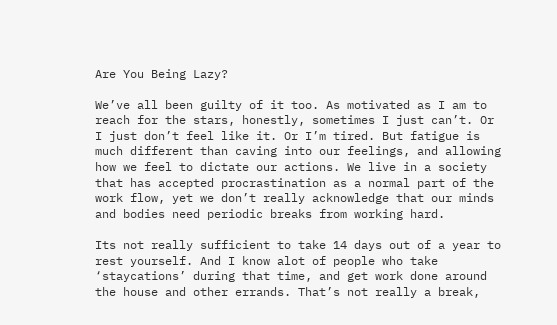Are You Being Lazy?

We’ve all been guilty of it too. As motivated as I am to reach for the stars, honestly, sometimes I just can’t. Or I just don’t feel like it. Or I’m tired. But fatigue is much different than caving into our feelings, and allowing how we feel to dictate our actions. We live in a society that has accepted procrastination as a normal part of the work flow, yet we don’t really acknowledge that our minds and bodies need periodic breaks from working hard.

Its not really sufficient to take 14 days out of a year to rest yourself. And I know alot of people who take ‘staycations’ during that time, and get work done around the house and other errands. That’s not really a break,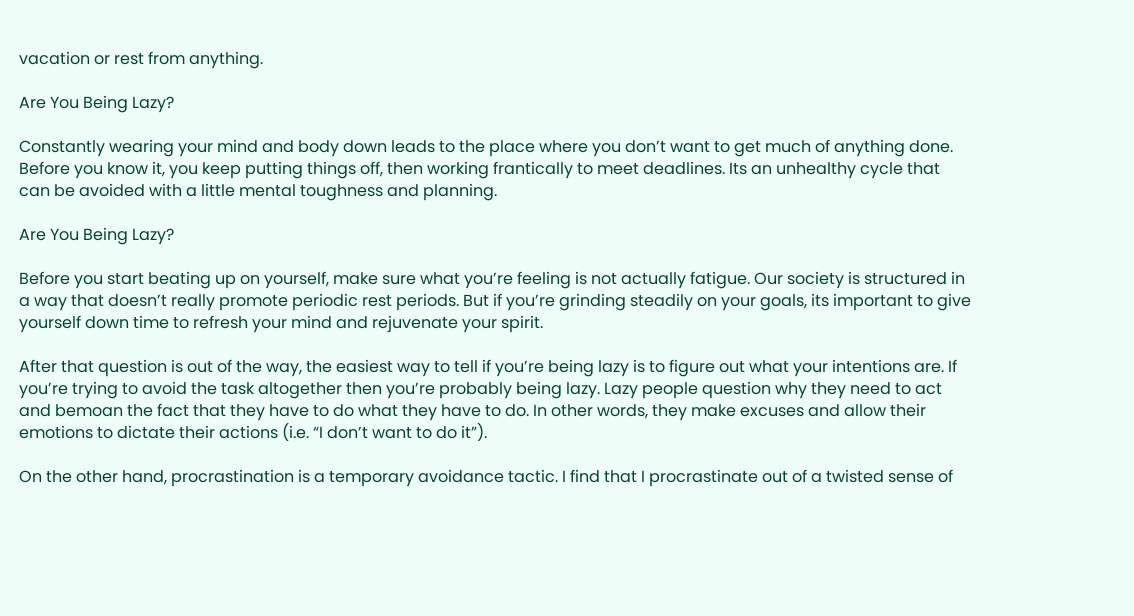vacation or rest from anything.

Are You Being Lazy?

Constantly wearing your mind and body down leads to the place where you don’t want to get much of anything done. Before you know it, you keep putting things off, then working frantically to meet deadlines. Its an unhealthy cycle that can be avoided with a little mental toughness and planning.

Are You Being Lazy?

Before you start beating up on yourself, make sure what you’re feeling is not actually fatigue. Our society is structured in a way that doesn’t really promote periodic rest periods. But if you’re grinding steadily on your goals, its important to give yourself down time to refresh your mind and rejuvenate your spirit.

After that question is out of the way, the easiest way to tell if you’re being lazy is to figure out what your intentions are. If you’re trying to avoid the task altogether then you’re probably being lazy. Lazy people question why they need to act and bemoan the fact that they have to do what they have to do. In other words, they make excuses and allow their emotions to dictate their actions (i.e. “I don’t want to do it”).

On the other hand, procrastination is a temporary avoidance tactic. I find that I procrastinate out of a twisted sense of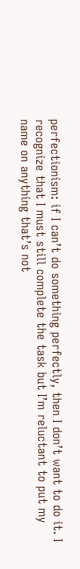perfectionism: if I can’t do something perfectly, then I don’t want to do it. I recognize that I must still complete the task but I’m reluctant to put my name on anything that’s not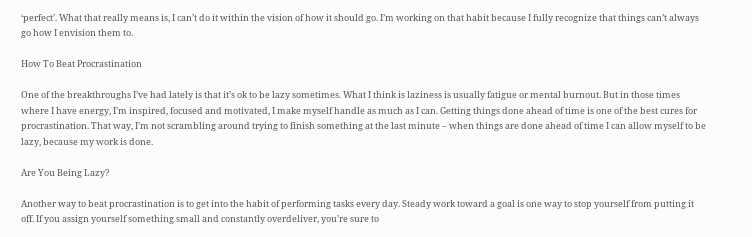‘perfect’. What that really means is, I can’t do it within the vision of how it should go. I’m working on that habit because I fully recognize that things can’t always go how I envision them to.

How To Beat Procrastination

One of the breakthroughs I’ve had lately is that it’s ok to be lazy sometimes. What I think is laziness is usually fatigue or mental burnout. But in those times where I have energy, I’m inspired, focused and motivated, I make myself handle as much as I can. Getting things done ahead of time is one of the best cures for procrastination. That way, I’m not scrambling around trying to finish something at the last minute – when things are done ahead of time I can allow myself to be lazy, because my work is done.

Are You Being Lazy?

Another way to beat procrastination is to get into the habit of performing tasks every day. Steady work toward a goal is one way to stop yourself from putting it off. If you assign yourself something small and constantly overdeliver, you’re sure to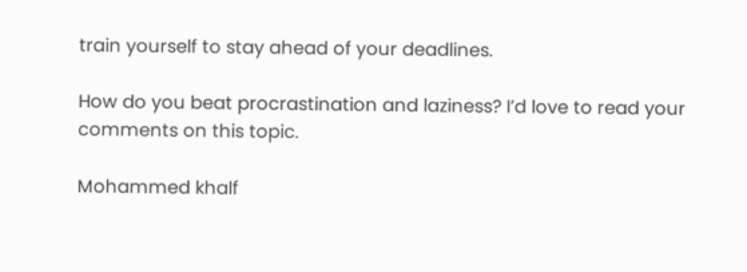train yourself to stay ahead of your deadlines.

How do you beat procrastination and laziness? I’d love to read your comments on this topic.

Mohammed khalf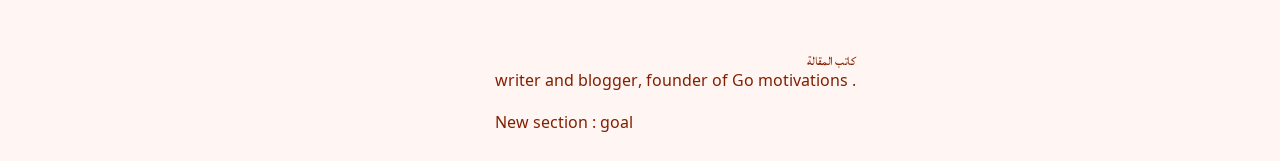كاتب المقالة
writer and blogger, founder of Go motivations .

New section : goal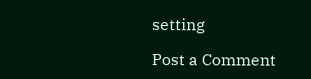setting

Post a Comment